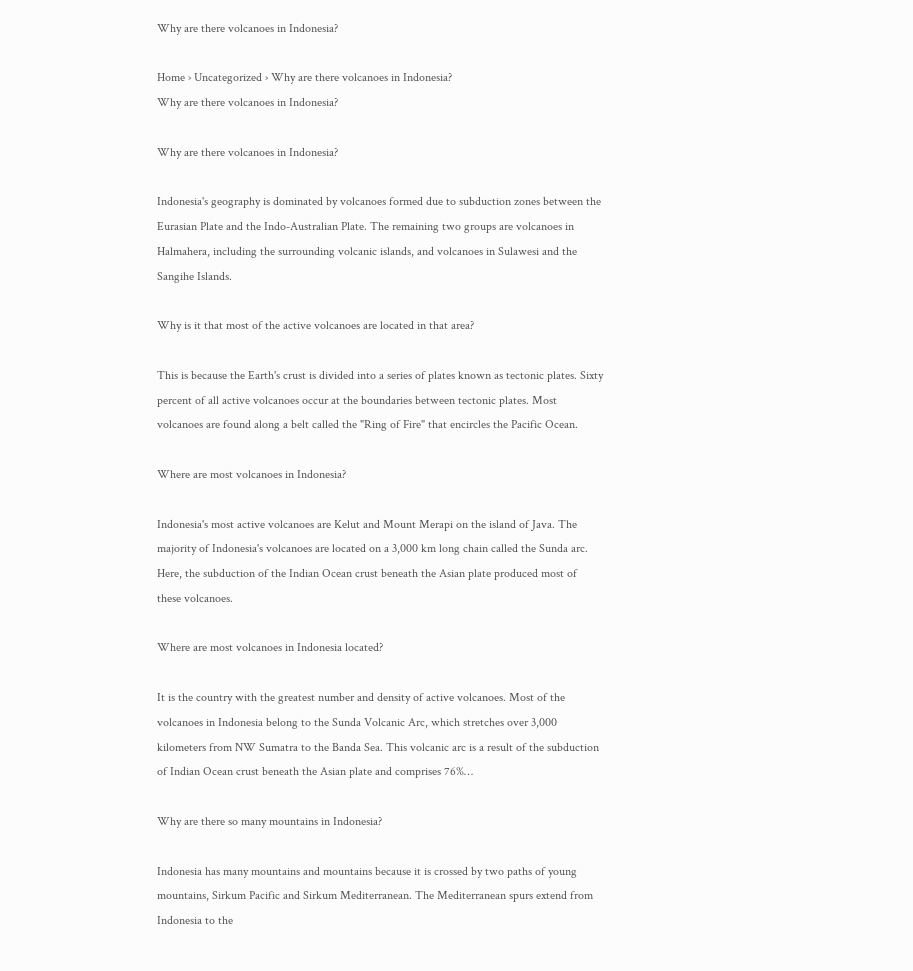Why are there volcanoes in Indonesia?

Home › Uncategorized › Why are there volcanoes in Indonesia?
Why are there volcanoes in Indonesia?

Why are there volcanoes in Indonesia?

Indonesia's geography is dominated by volcanoes formed due to subduction zones between the Eurasian Plate and the Indo-Australian Plate. The remaining two groups are volcanoes in Halmahera, including the surrounding volcanic islands, and volcanoes in Sulawesi and the Sangihe Islands.

Why is it that most of the active volcanoes are located in that area?

This is because the Earth's crust is divided into a series of plates known as tectonic plates. Sixty percent of all active volcanoes occur at the boundaries between tectonic plates. Most volcanoes are found along a belt called the "Ring of Fire" that encircles the Pacific Ocean.

Where are most volcanoes in Indonesia?

Indonesia's most active volcanoes are Kelut and Mount Merapi on the island of Java. The majority of Indonesia's volcanoes are located on a 3,000 km long chain called the Sunda arc. Here, the subduction of the Indian Ocean crust beneath the Asian plate produced most of these volcanoes.

Where are most volcanoes in Indonesia located?

It is the country with the greatest number and density of active volcanoes. Most of the volcanoes in Indonesia belong to the Sunda Volcanic Arc, which stretches over 3,000 kilometers from NW Sumatra to the Banda Sea. This volcanic arc is a result of the subduction of Indian Ocean crust beneath the Asian plate and comprises 76%…

Why are there so many mountains in Indonesia?

Indonesia has many mountains and mountains because it is crossed by two paths of young mountains, Sirkum Pacific and Sirkum Mediterranean. The Mediterranean spurs extend from Indonesia to the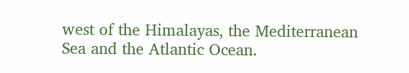west of the Himalayas, the Mediterranean Sea and the Atlantic Ocean.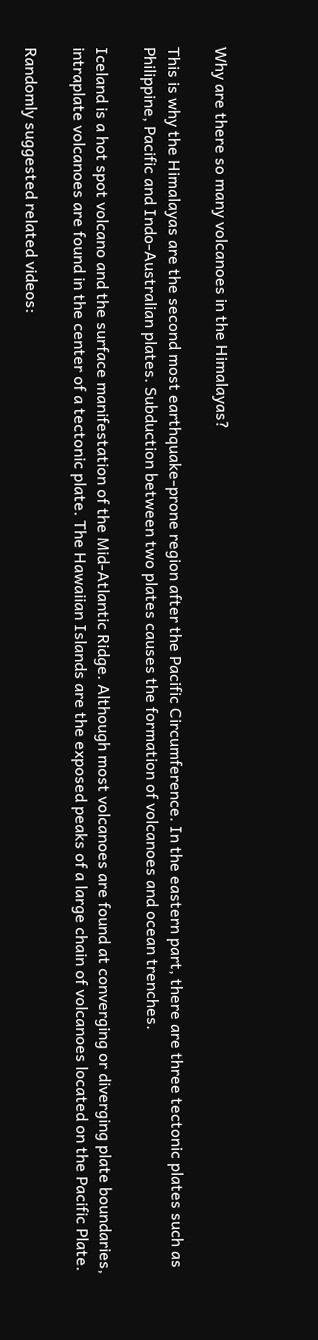Why are there so many volcanoes in the Himalayas?

This is why the Himalayas are the second most earthquake-prone region after the Pacific Circumference. In the eastern part, there are three tectonic plates such as Philippine, Pacific and Indo-Australian plates. Subduction between two plates causes the formation of volcanoes and ocean trenches.

Iceland is a hot spot volcano and the surface manifestation of the Mid-Atlantic Ridge. Although most volcanoes are found at converging or diverging plate boundaries, intraplate volcanoes are found in the center of a tectonic plate. The Hawaiian Islands are the exposed peaks of a large chain of volcanoes located on the Pacific Plate.

Randomly suggested related videos: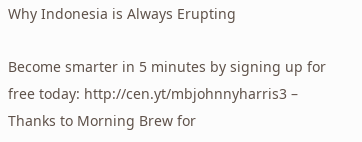Why Indonesia is Always Erupting

Become smarter in 5 minutes by signing up for free today: http://cen.yt/mbjohnnyharris3 – Thanks to Morning Brew for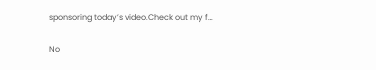sponsoring today’s video.Check out my f…

No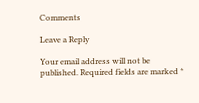Comments

Leave a Reply

Your email address will not be published. Required fields are marked *